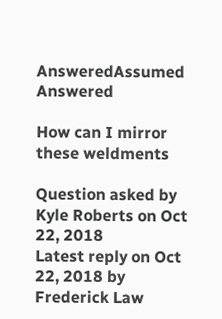AnsweredAssumed Answered

How can I mirror these weldments

Question asked by Kyle Roberts on Oct 22, 2018
Latest reply on Oct 22, 2018 by Frederick Law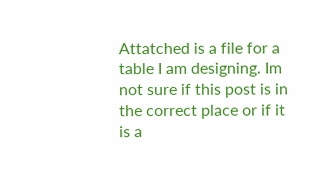Attatched is a file for a table I am designing. Im not sure if this post is in the correct place or if it is a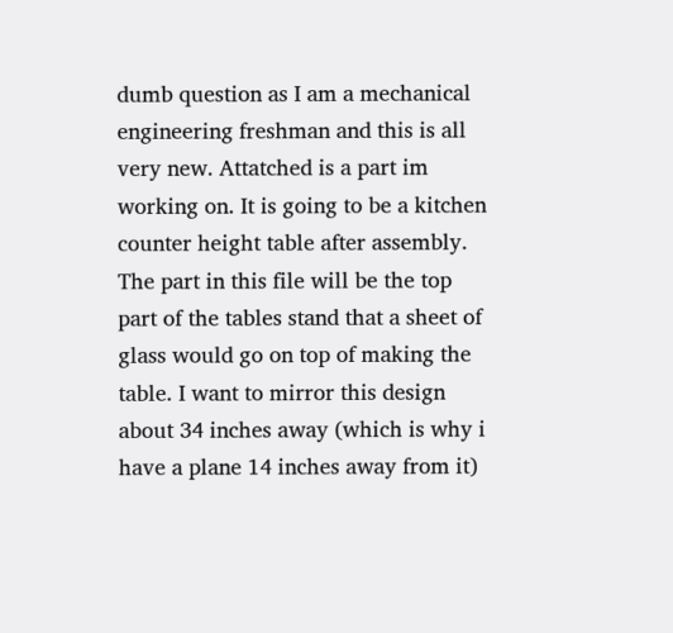dumb question as I am a mechanical engineering freshman and this is all very new. Attatched is a part im working on. It is going to be a kitchen counter height table after assembly. The part in this file will be the top part of the tables stand that a sheet of glass would go on top of making the table. I want to mirror this design about 34 inches away (which is why i have a plane 14 inches away from it)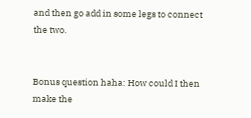and then go add in some legs to connect the two.


Bonus question haha: How could I then make the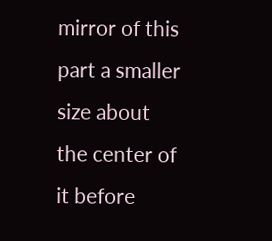mirror of this part a smaller size about the center of it before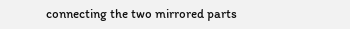connecting the two mirrored parts